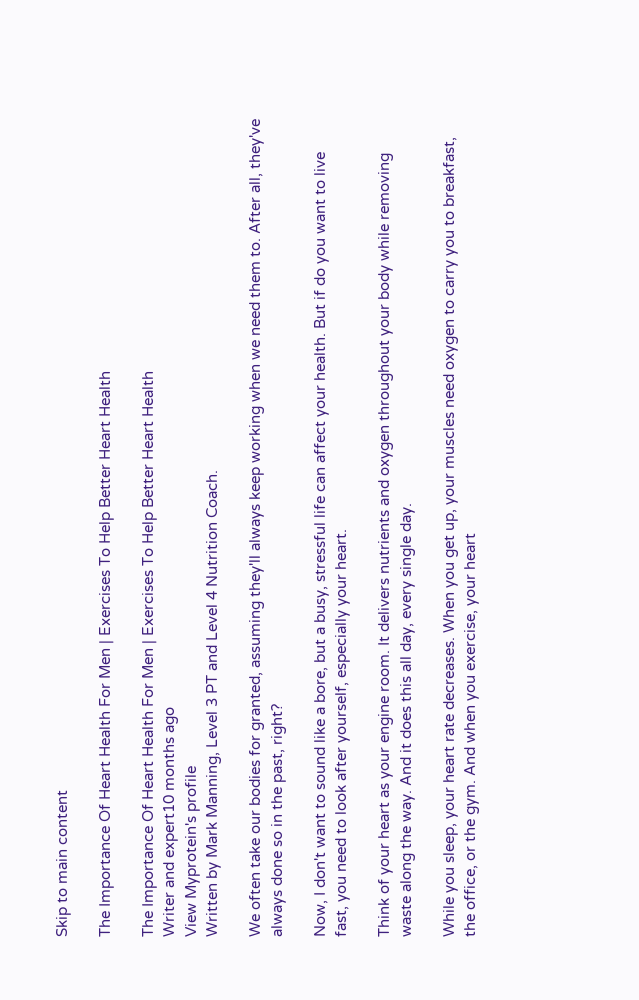Skip to main content

The Importance Of Heart Health For Men | Exercises To Help Better Heart Health

The Importance Of Heart Health For Men | Exercises To Help Better Heart Health
Writer and expert10 months ago
View Myprotein's profile
Written by Mark Manning, Level 3 PT and Level 4 Nutrition Coach.

We often take our bodies for granted, assuming they'll always keep working when we need them to. After all, they've always done so in the past, right?

Now, I don't want to sound like a bore, but a busy, stressful life can affect your health. But if do you want to live fast, you need to look after yourself, especially your heart.

Think of your heart as your engine room. It delivers nutrients and oxygen throughout your body while removing waste along the way. And it does this all day, every single day.

While you sleep, your heart rate decreases. When you get up, your muscles need oxygen to carry you to breakfast, the office, or the gym. And when you exercise, your heart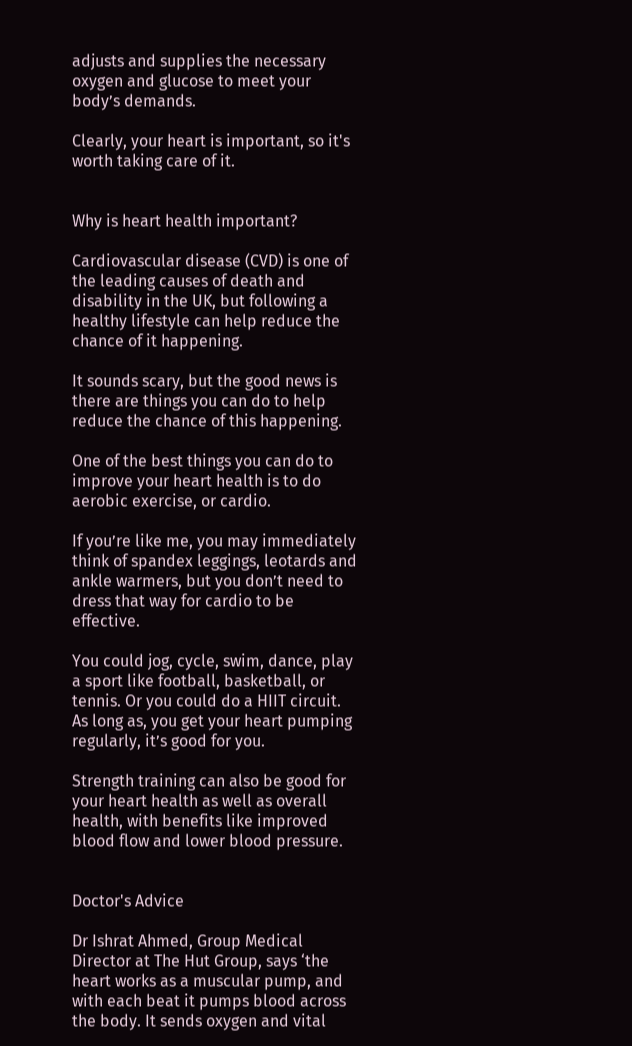adjusts and supplies the necessary oxygen and glucose to meet your body’s demands.

Clearly, your heart is important, so it's worth taking care of it.


Why is heart health important?

Cardiovascular disease (CVD) is one of the leading causes of death and disability in the UK, but following a healthy lifestyle can help reduce the chance of it happening.

It sounds scary, but the good news is there are things you can do to help reduce the chance of this happening.

One of the best things you can do to improve your heart health is to do aerobic exercise, or cardio.

If you’re like me, you may immediately think of spandex leggings, leotards and ankle warmers, but you don’t need to dress that way for cardio to be effective.

You could jog, cycle, swim, dance, play a sport like football, basketball, or tennis. Or you could do a HIIT circuit. As long as, you get your heart pumping regularly, it’s good for you.

Strength training can also be good for your heart health as well as overall health, with benefits like improved blood flow and lower blood pressure.


Doctor's Advice

Dr Ishrat Ahmed, Group Medical Director at The Hut Group, says ‘the heart works as a muscular pump, and with each beat it pumps blood across the body. It sends oxygen and vital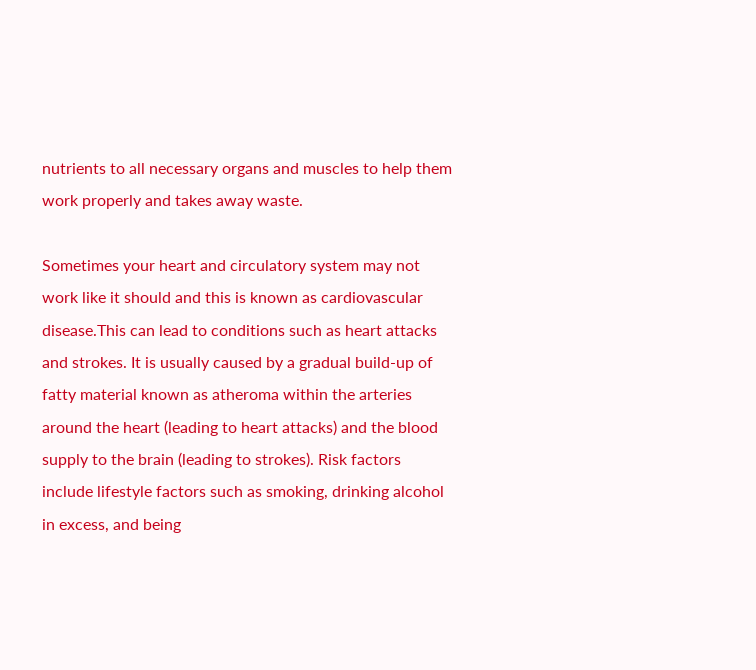nutrients to all necessary organs and muscles to help them work properly and takes away waste.

Sometimes your heart and circulatory system may not work like it should and this is known as cardiovascular disease.This can lead to conditions such as heart attacks and strokes. It is usually caused by a gradual build-up of fatty material known as atheroma within the arteries around the heart (leading to heart attacks) and the blood supply to the brain (leading to strokes). Risk factors include lifestyle factors such as smoking, drinking alcohol in excess, and being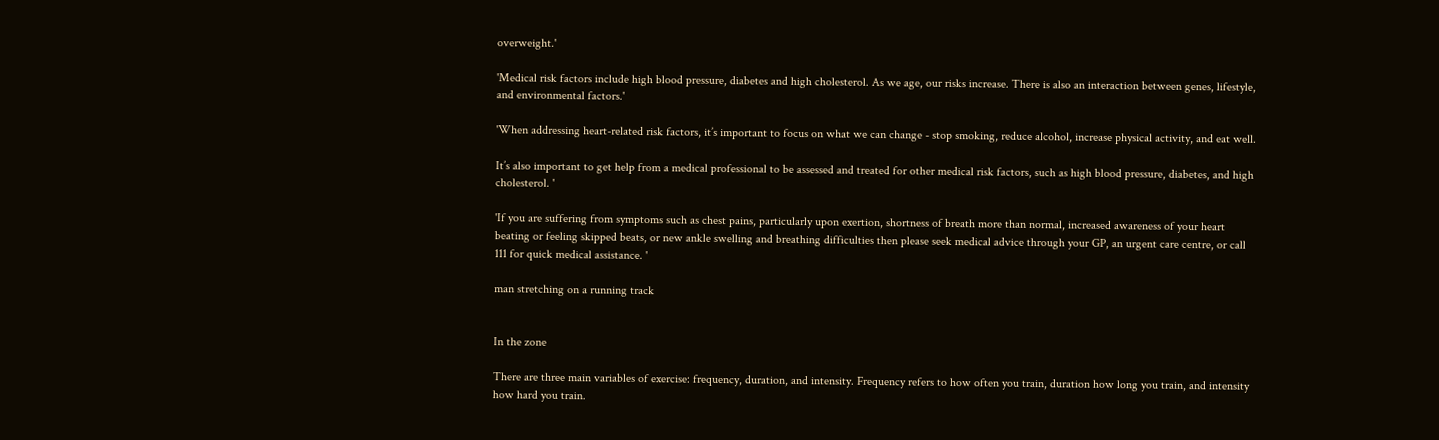overweight.'

'Medical risk factors include high blood pressure, diabetes and high cholesterol. As we age, our risks increase. There is also an interaction between genes, lifestyle, and environmental factors.'

'When addressing heart-related risk factors, it’s important to focus on what we can change - stop smoking, reduce alcohol, increase physical activity, and eat well.

It’s also important to get help from a medical professional to be assessed and treated for other medical risk factors, such as high blood pressure, diabetes, and high cholesterol. '

'If you are suffering from symptoms such as chest pains, particularly upon exertion, shortness of breath more than normal, increased awareness of your heart beating or feeling skipped beats, or new ankle swelling and breathing difficulties then please seek medical advice through your GP, an urgent care centre, or call 111 for quick medical assistance. '

man stretching on a running track


In the zone

There are three main variables of exercise: frequency, duration, and intensity. Frequency refers to how often you train, duration how long you train, and intensity how hard you train.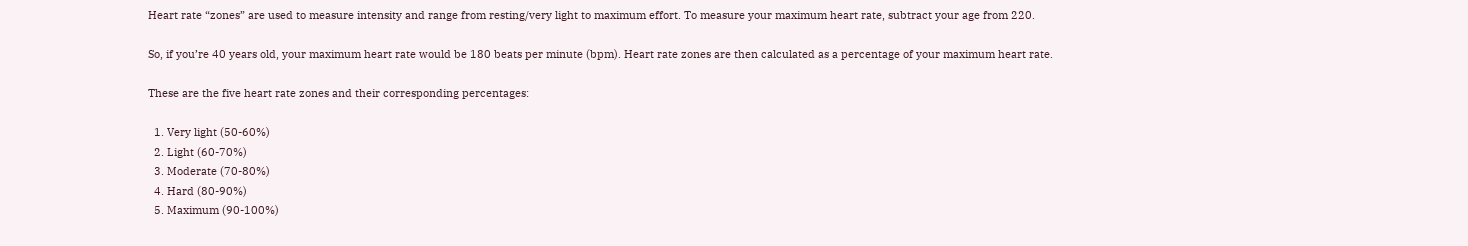Heart rate “zones” are used to measure intensity and range from resting/very light to maximum effort. To measure your maximum heart rate, subtract your age from 220.

So, if you’re 40 years old, your maximum heart rate would be 180 beats per minute (bpm). Heart rate zones are then calculated as a percentage of your maximum heart rate.

These are the five heart rate zones and their corresponding percentages:

  1. Very light (50-60%)
  2. Light (60-70%)
  3. Moderate (70-80%)
  4. Hard (80-90%)
  5. Maximum (90-100%)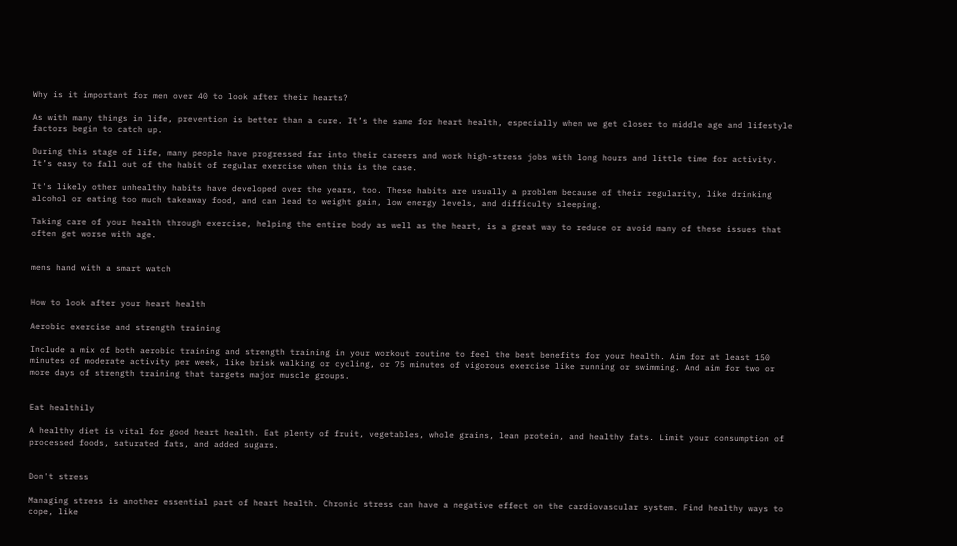Why is it important for men over 40 to look after their hearts?

As with many things in life, prevention is better than a cure. It’s the same for heart health, especially when we get closer to middle age and lifestyle factors begin to catch up.

During this stage of life, many people have progressed far into their careers and work high-stress jobs with long hours and little time for activity. It’s easy to fall out of the habit of regular exercise when this is the case.

It's likely other unhealthy habits have developed over the years, too. These habits are usually a problem because of their regularity, like drinking alcohol or eating too much takeaway food, and can lead to weight gain, low energy levels, and difficulty sleeping.

Taking care of your health through exercise, helping the entire body as well as the heart, is a great way to reduce or avoid many of these issues that often get worse with age.


mens hand with a smart watch


How to look after your heart health

Aerobic exercise and strength training

Include a mix of both aerobic training and strength training in your workout routine to feel the best benefits for your health. Aim for at least 150 minutes of moderate activity per week, like brisk walking or cycling, or 75 minutes of vigorous exercise like running or swimming. And aim for two or more days of strength training that targets major muscle groups.


Eat healthily

A healthy diet is vital for good heart health. Eat plenty of fruit, vegetables, whole grains, lean protein, and healthy fats. Limit your consumption of processed foods, saturated fats, and added sugars.


Don't stress

Managing stress is another essential part of heart health. Chronic stress can have a negative effect on the cardiovascular system. Find healthy ways to cope, like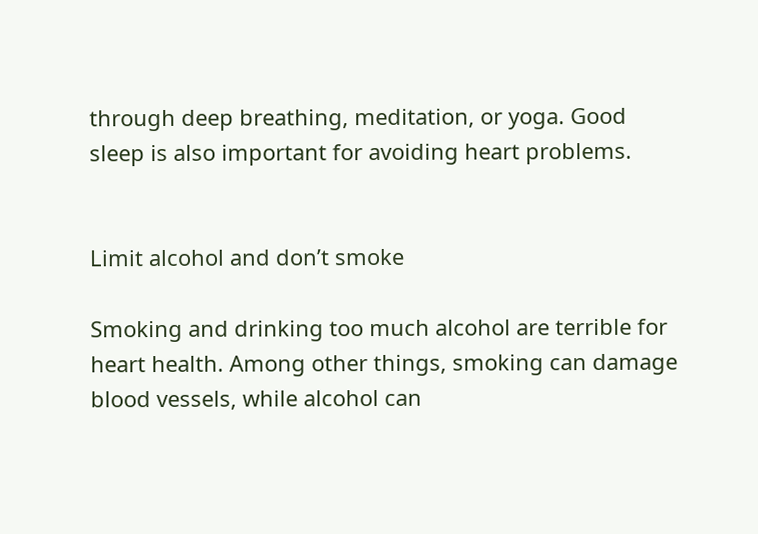through deep breathing, meditation, or yoga. Good sleep is also important for avoiding heart problems.


Limit alcohol and don’t smoke

Smoking and drinking too much alcohol are terrible for heart health. Among other things, smoking can damage blood vessels, while alcohol can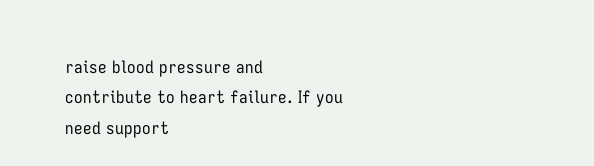raise blood pressure and contribute to heart failure. If you need support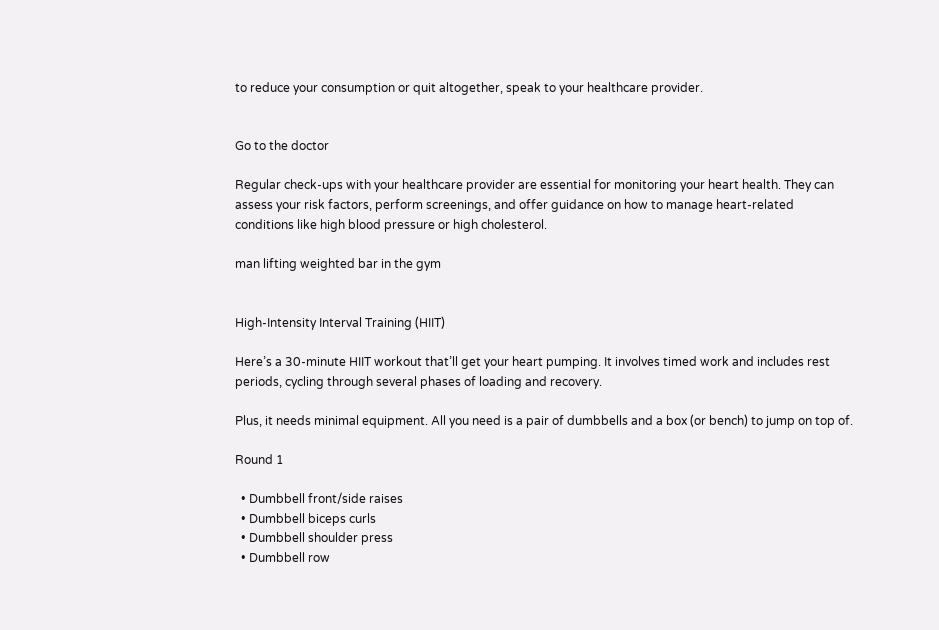to reduce your consumption or quit altogether, speak to your healthcare provider.


Go to the doctor

Regular check-ups with your healthcare provider are essential for monitoring your heart health. They can assess your risk factors, perform screenings, and offer guidance on how to manage heart-related conditions like high blood pressure or high cholesterol.

man lifting weighted bar in the gym


High-Intensity Interval Training (HIIT)

Here’s a 30-minute HIIT workout that’ll get your heart pumping. It involves timed work and includes rest periods, cycling through several phases of loading and recovery.

Plus, it needs minimal equipment. All you need is a pair of dumbbells and a box (or bench) to jump on top of.

Round 1

  • Dumbbell front/side raises
  • Dumbbell biceps curls
  • Dumbbell shoulder press
  • Dumbbell row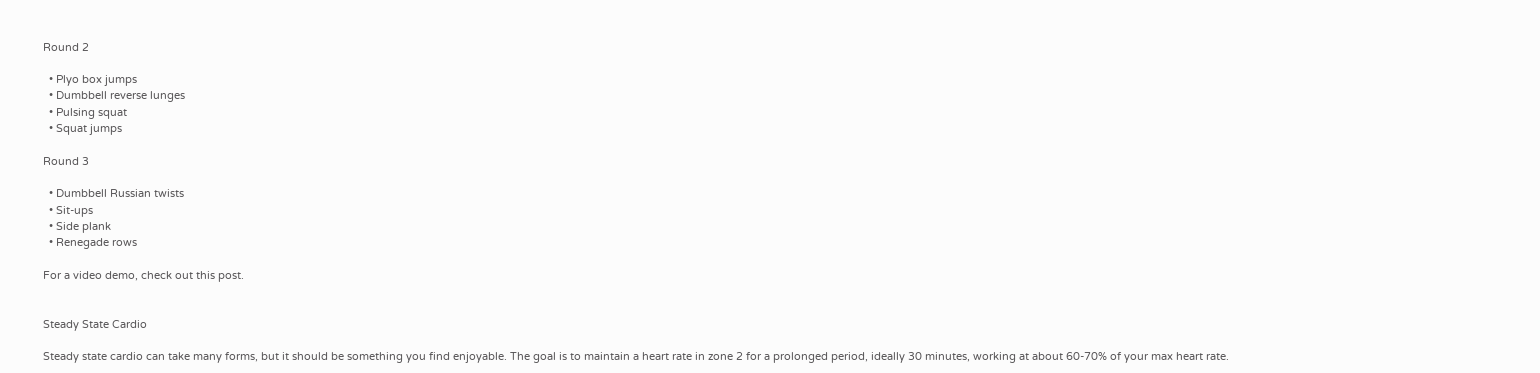Round 2

  • Plyo box jumps
  • Dumbbell reverse lunges
  • Pulsing squat
  • Squat jumps

Round 3

  • Dumbbell Russian twists
  • Sit-ups
  • Side plank
  • Renegade rows

For a video demo, check out this post.


Steady State Cardio

Steady state cardio can take many forms, but it should be something you find enjoyable. The goal is to maintain a heart rate in zone 2 for a prolonged period, ideally 30 minutes, working at about 60-70% of your max heart rate.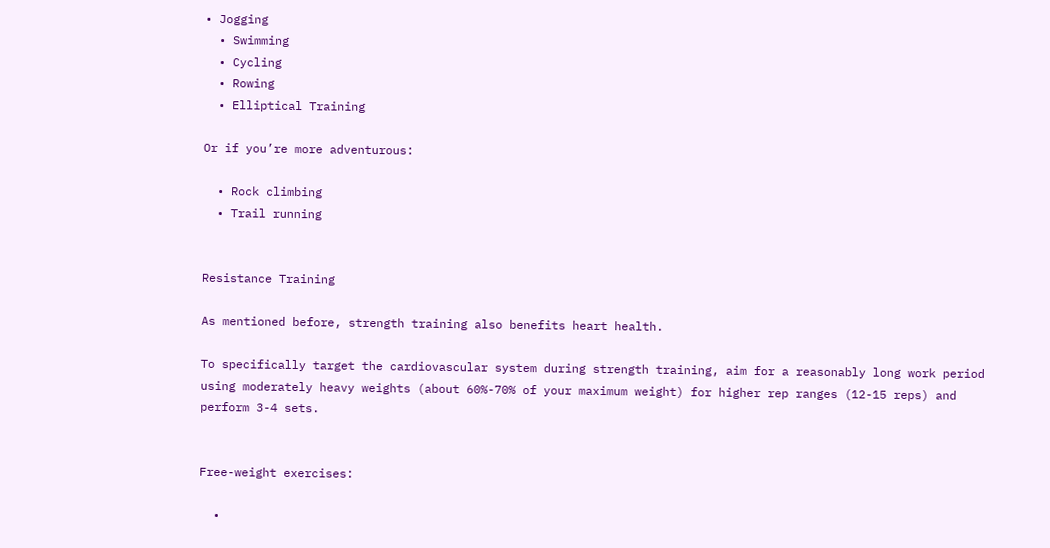• Jogging
  • Swimming
  • Cycling
  • Rowing
  • Elliptical Training

Or if you’re more adventurous:

  • Rock climbing
  • Trail running


Resistance Training

As mentioned before, strength training also benefits heart health.

To specifically target the cardiovascular system during strength training, aim for a reasonably long work period using moderately heavy weights (about 60%-70% of your maximum weight) for higher rep ranges (12-15 reps) and perform 3-4 sets.


Free-weight exercises:

  •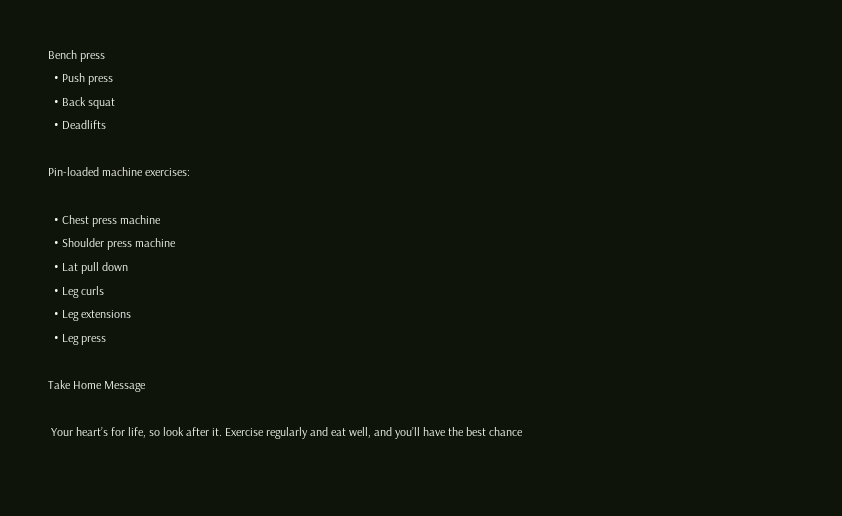Bench press
  • Push press
  • Back squat
  • Deadlifts

Pin-loaded machine exercises:

  • Chest press machine
  • Shoulder press machine
  • Lat pull down
  • Leg curls
  • Leg extensions
  • Leg press

Take Home Message

 Your heart’s for life, so look after it. Exercise regularly and eat well, and you’ll have the best chance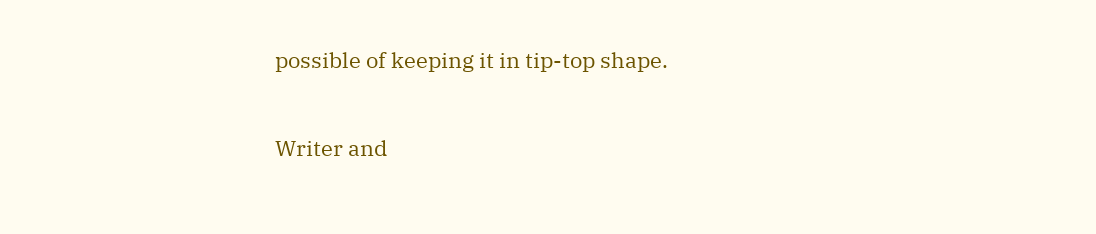possible of keeping it in tip-top shape.

Writer and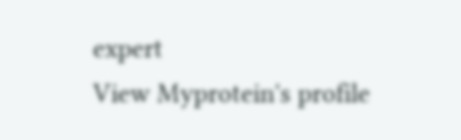expert
View Myprotein's profile